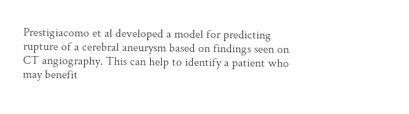Prestigiacomo et al developed a model for predicting rupture of a cerebral aneurysm based on findings seen on CT angiography. This can help to identify a patient who may benefit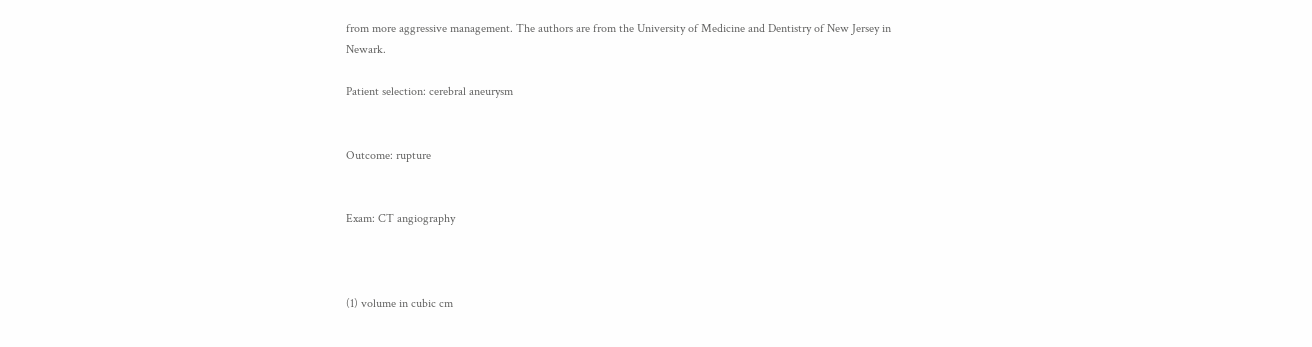from more aggressive management. The authors are from the University of Medicine and Dentistry of New Jersey in Newark.

Patient selection: cerebral aneurysm


Outcome: rupture


Exam: CT angiography



(1) volume in cubic cm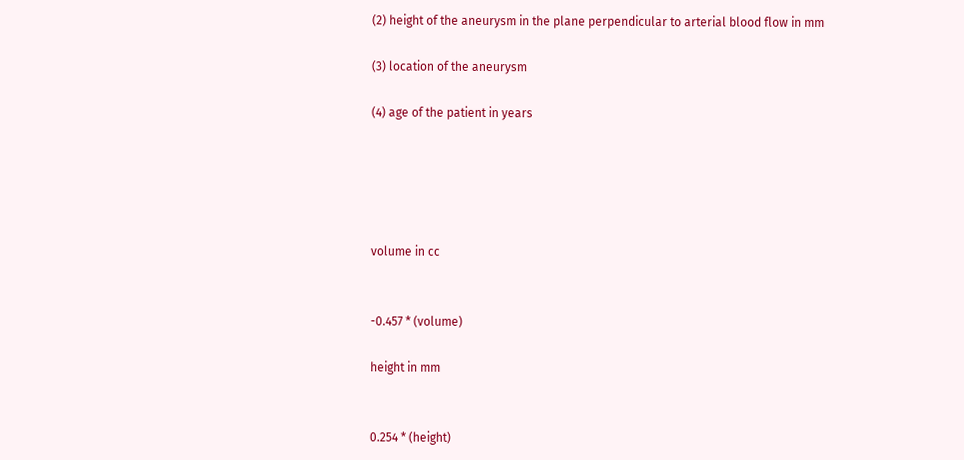(2) height of the aneurysm in the plane perpendicular to arterial blood flow in mm

(3) location of the aneurysm

(4) age of the patient in years





volume in cc


-0.457 * (volume)

height in mm


0.254 * (height)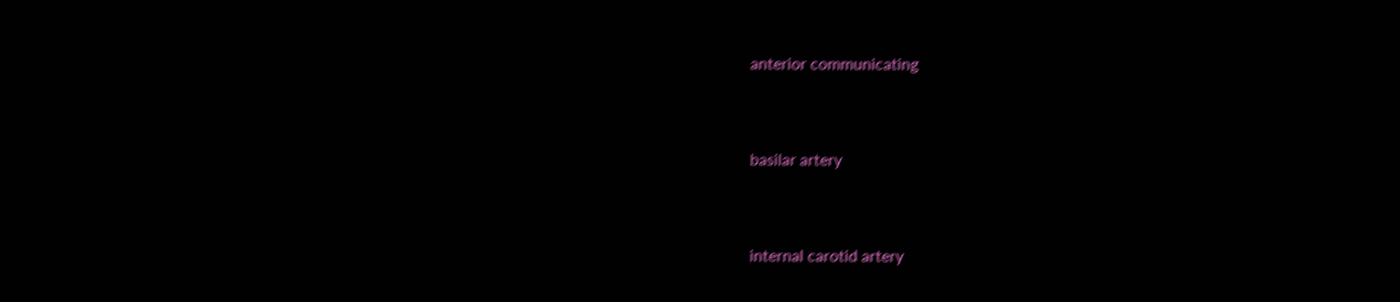anterior communicating



basilar artery



internal carotid artery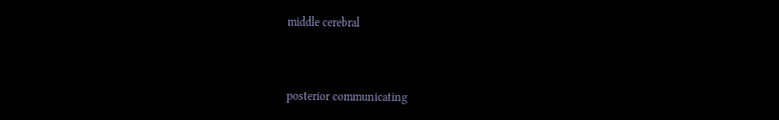middle cerebral



posterior communicating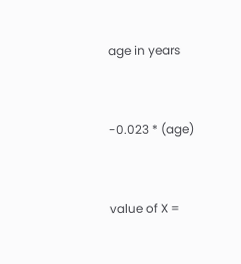age in years


-0.023 * (age)


value of X =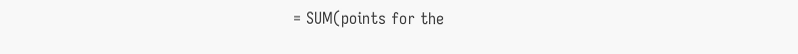= SUM(points for the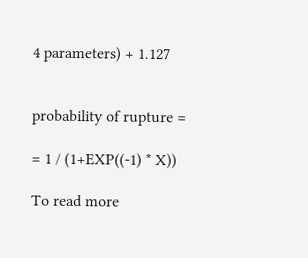4 parameters) + 1.127


probability of rupture =

= 1 / (1+EXP((-1) * X))

To read more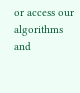or access our algorithms and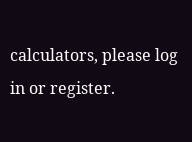calculators, please log in or register.